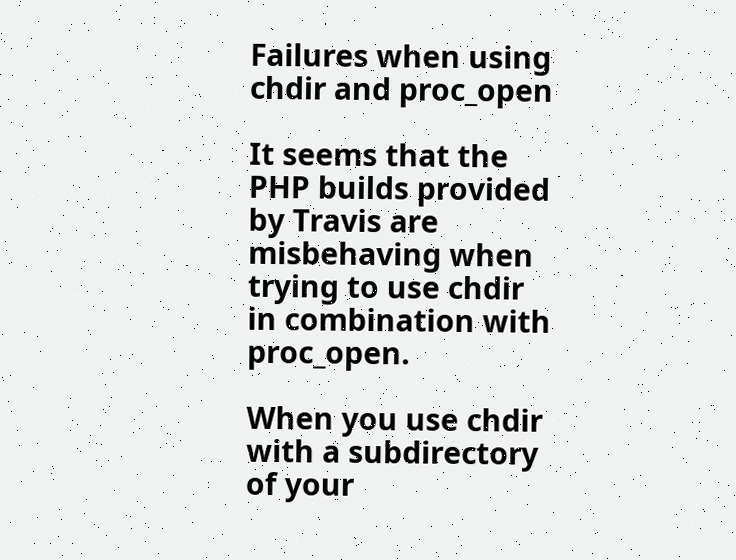Failures when using chdir and proc_open

It seems that the PHP builds provided by Travis are misbehaving when trying to use chdir in combination with proc_open.

When you use chdir with a subdirectory of your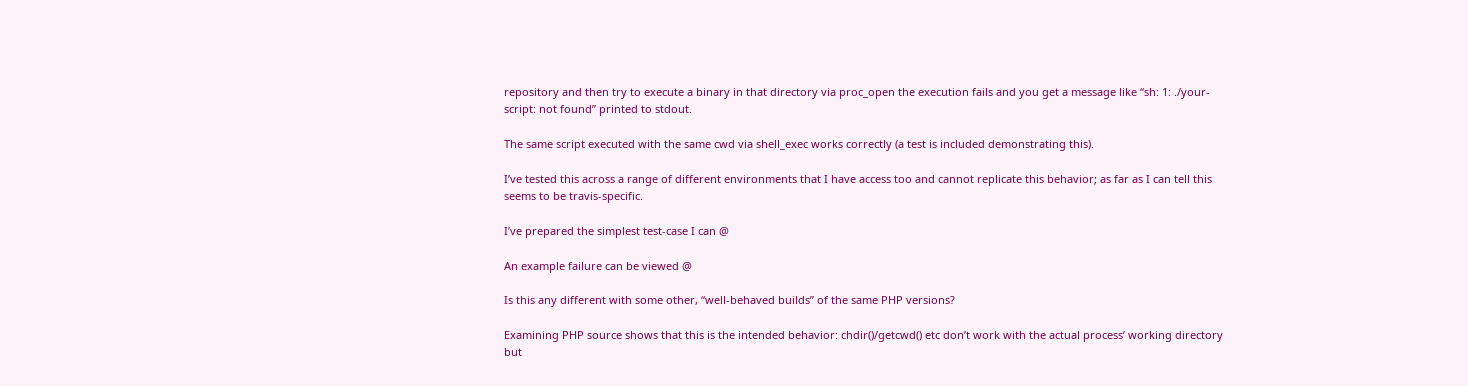repository and then try to execute a binary in that directory via proc_open the execution fails and you get a message like “sh: 1: ./your-script: not found” printed to stdout.

The same script executed with the same cwd via shell_exec works correctly (a test is included demonstrating this).

I’ve tested this across a range of different environments that I have access too and cannot replicate this behavior; as far as I can tell this seems to be travis-specific.

I’ve prepared the simplest test-case I can @

An example failure can be viewed @

Is this any different with some other, “well-behaved builds” of the same PHP versions?

Examining PHP source shows that this is the intended behavior: chdir()/getcwd() etc don’t work with the actual process’ working directory but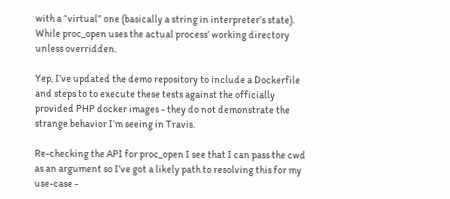with a “virtual” one (basically a string in interpreter’s state). While proc_open uses the actual process’ working directory unless overridden.

Yep, I’ve updated the demo repository to include a Dockerfile and steps to to execute these tests against the officially provided PHP docker images - they do not demonstrate the strange behavior I’m seeing in Travis.

Re-checking the API for proc_open I see that I can pass the cwd as an argument so I’ve got a likely path to resolving this for my use-case -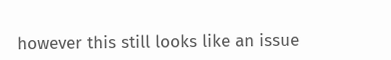however this still looks like an issue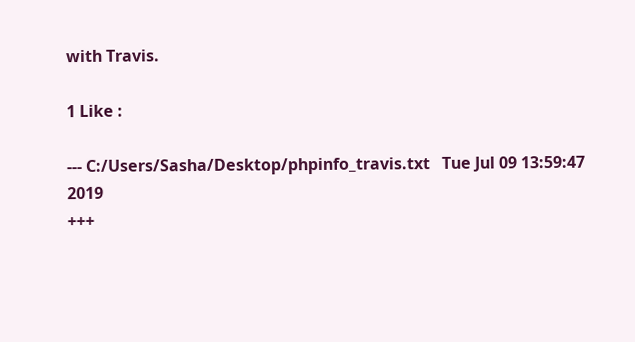with Travis.

1 Like :

--- C:/Users/Sasha/Desktop/phpinfo_travis.txt   Tue Jul 09 13:59:47 2019
+++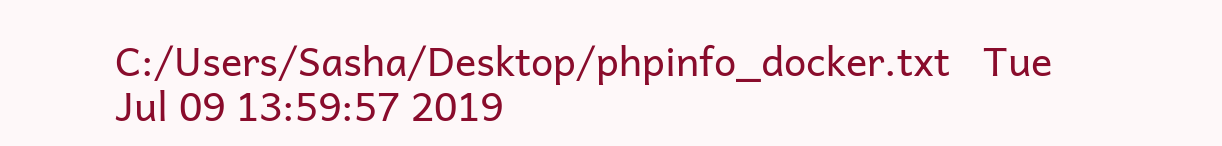C:/Users/Sasha/Desktop/phpinfo_docker.txt   Tue Jul 09 13:59:57 2019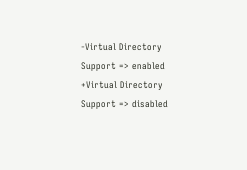-Virtual Directory Support => enabled
+Virtual Directory Support => disabled